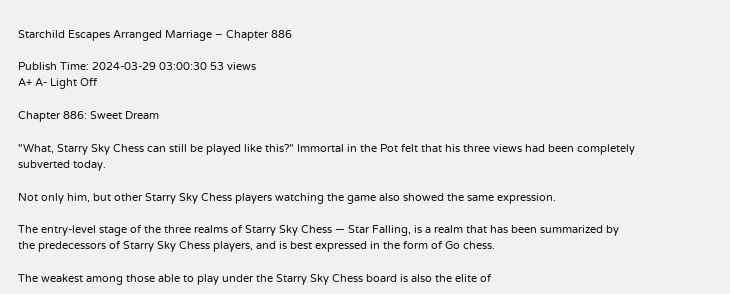Starchild Escapes Arranged Marriage – Chapter 886

Publish Time: 2024-03-29 03:00:30 53 views
A+ A- Light Off

Chapter 886: Sweet Dream

"What, Starry Sky Chess can still be played like this?" Immortal in the Pot felt that his three views had been completely subverted today.

Not only him, but other Starry Sky Chess players watching the game also showed the same expression.

The entry-level stage of the three realms of Starry Sky Chess — Star Falling, is a realm that has been summarized by the predecessors of Starry Sky Chess players, and is best expressed in the form of Go chess.

The weakest among those able to play under the Starry Sky Chess board is also the elite of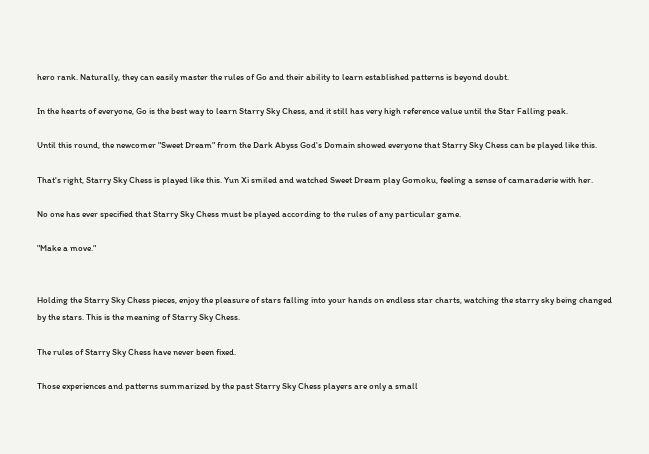hero rank. Naturally, they can easily master the rules of Go and their ability to learn established patterns is beyond doubt.

In the hearts of everyone, Go is the best way to learn Starry Sky Chess, and it still has very high reference value until the Star Falling peak.

Until this round, the newcomer "Sweet Dream" from the Dark Abyss God's Domain showed everyone that Starry Sky Chess can be played like this.

That's right, Starry Sky Chess is played like this. Yun Xi smiled and watched Sweet Dream play Gomoku, feeling a sense of camaraderie with her.

No one has ever specified that Starry Sky Chess must be played according to the rules of any particular game.

"Make a move."


Holding the Starry Sky Chess pieces, enjoy the pleasure of stars falling into your hands on endless star charts, watching the starry sky being changed by the stars. This is the meaning of Starry Sky Chess.

The rules of Starry Sky Chess have never been fixed.

Those experiences and patterns summarized by the past Starry Sky Chess players are only a small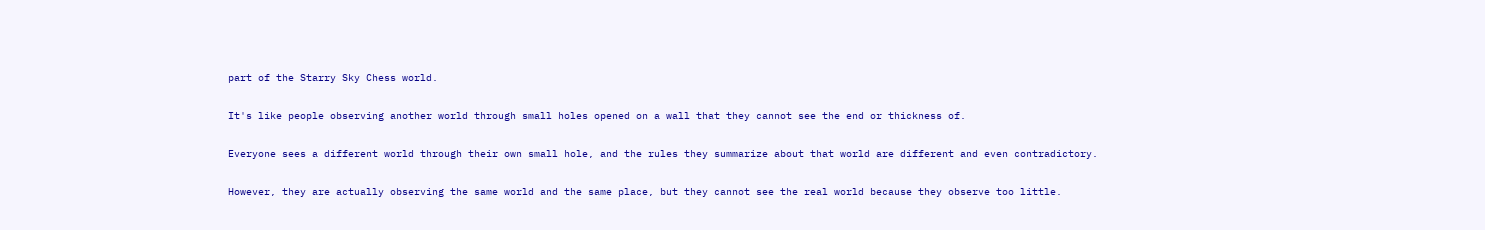part of the Starry Sky Chess world.

It's like people observing another world through small holes opened on a wall that they cannot see the end or thickness of.

Everyone sees a different world through their own small hole, and the rules they summarize about that world are different and even contradictory.

However, they are actually observing the same world and the same place, but they cannot see the real world because they observe too little.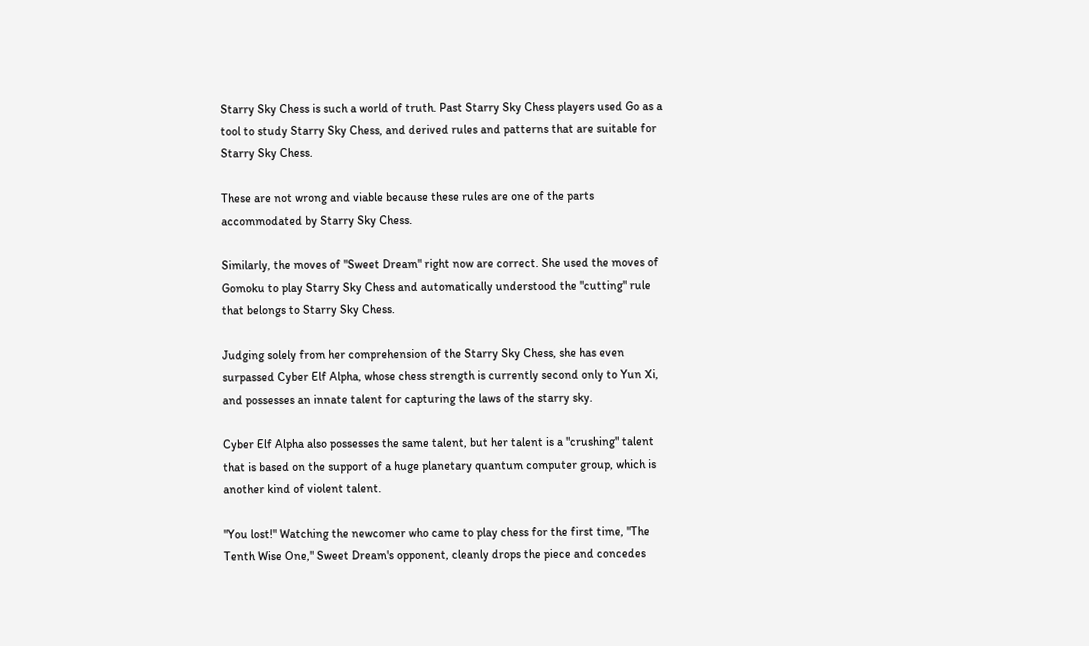Starry Sky Chess is such a world of truth. Past Starry Sky Chess players used Go as a tool to study Starry Sky Chess, and derived rules and patterns that are suitable for Starry Sky Chess.

These are not wrong and viable because these rules are one of the parts accommodated by Starry Sky Chess.

Similarly, the moves of "Sweet Dream" right now are correct. She used the moves of Gomoku to play Starry Sky Chess and automatically understood the "cutting" rule that belongs to Starry Sky Chess.

Judging solely from her comprehension of the Starry Sky Chess, she has even surpassed Cyber Elf Alpha, whose chess strength is currently second only to Yun Xi, and possesses an innate talent for capturing the laws of the starry sky.

Cyber Elf Alpha also possesses the same talent, but her talent is a "crushing" talent that is based on the support of a huge planetary quantum computer group, which is another kind of violent talent.

"You lost!" Watching the newcomer who came to play chess for the first time, "The Tenth Wise One," Sweet Dream's opponent, cleanly drops the piece and concedes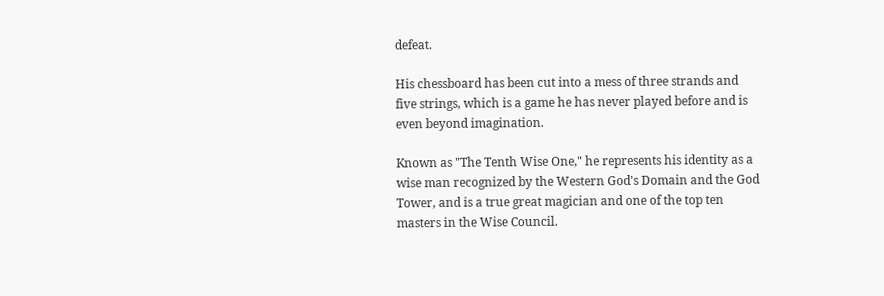defeat.

His chessboard has been cut into a mess of three strands and five strings, which is a game he has never played before and is even beyond imagination.

Known as "The Tenth Wise One," he represents his identity as a wise man recognized by the Western God's Domain and the God Tower, and is a true great magician and one of the top ten masters in the Wise Council.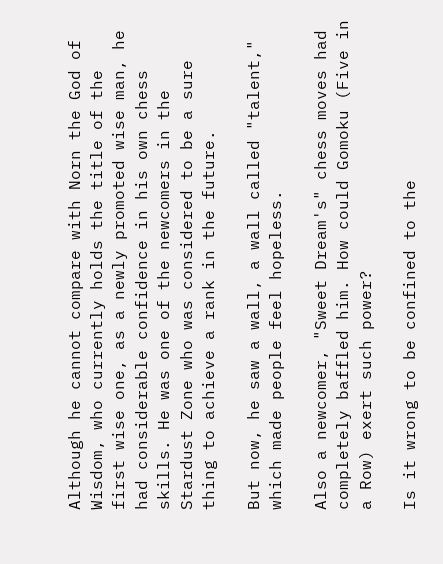Although he cannot compare with Norn the God of Wisdom, who currently holds the title of the first wise one, as a newly promoted wise man, he had considerable confidence in his own chess skills. He was one of the newcomers in the Stardust Zone who was considered to be a sure thing to achieve a rank in the future.

But now, he saw a wall, a wall called "talent," which made people feel hopeless.

Also a newcomer, "Sweet Dream's" chess moves had completely baffled him. How could Gomoku (Five in a Row) exert such power?

Is it wrong to be confined to the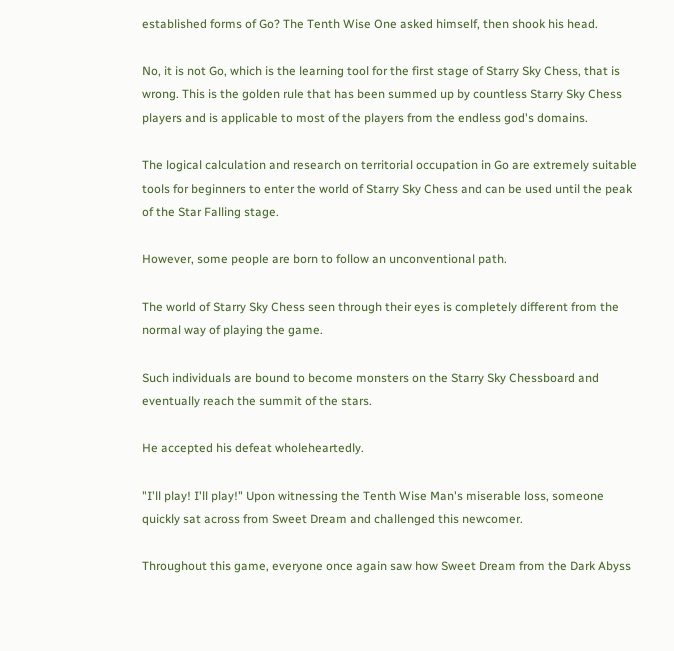established forms of Go? The Tenth Wise One asked himself, then shook his head.

No, it is not Go, which is the learning tool for the first stage of Starry Sky Chess, that is wrong. This is the golden rule that has been summed up by countless Starry Sky Chess players and is applicable to most of the players from the endless god's domains.

The logical calculation and research on territorial occupation in Go are extremely suitable tools for beginners to enter the world of Starry Sky Chess and can be used until the peak of the Star Falling stage.

However, some people are born to follow an unconventional path.

The world of Starry Sky Chess seen through their eyes is completely different from the normal way of playing the game.

Such individuals are bound to become monsters on the Starry Sky Chessboard and eventually reach the summit of the stars.

He accepted his defeat wholeheartedly.

"I'll play! I'll play!" Upon witnessing the Tenth Wise Man's miserable loss, someone quickly sat across from Sweet Dream and challenged this newcomer.

Throughout this game, everyone once again saw how Sweet Dream from the Dark Abyss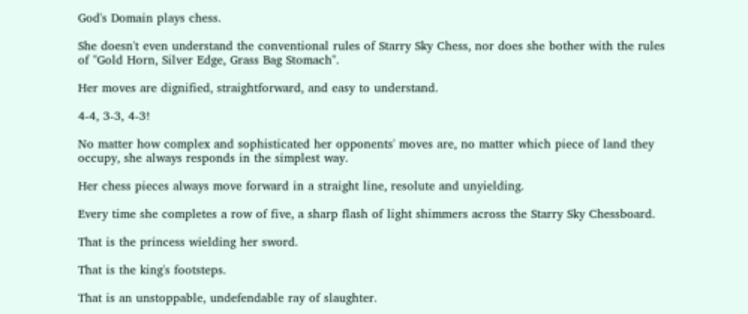God's Domain plays chess.

She doesn't even understand the conventional rules of Starry Sky Chess, nor does she bother with the rules of "Gold Horn, Silver Edge, Grass Bag Stomach".

Her moves are dignified, straightforward, and easy to understand.

4-4, 3-3, 4-3!

No matter how complex and sophisticated her opponents' moves are, no matter which piece of land they occupy, she always responds in the simplest way.

Her chess pieces always move forward in a straight line, resolute and unyielding.

Every time she completes a row of five, a sharp flash of light shimmers across the Starry Sky Chessboard.

That is the princess wielding her sword.

That is the king's footsteps.

That is an unstoppable, undefendable ray of slaughter.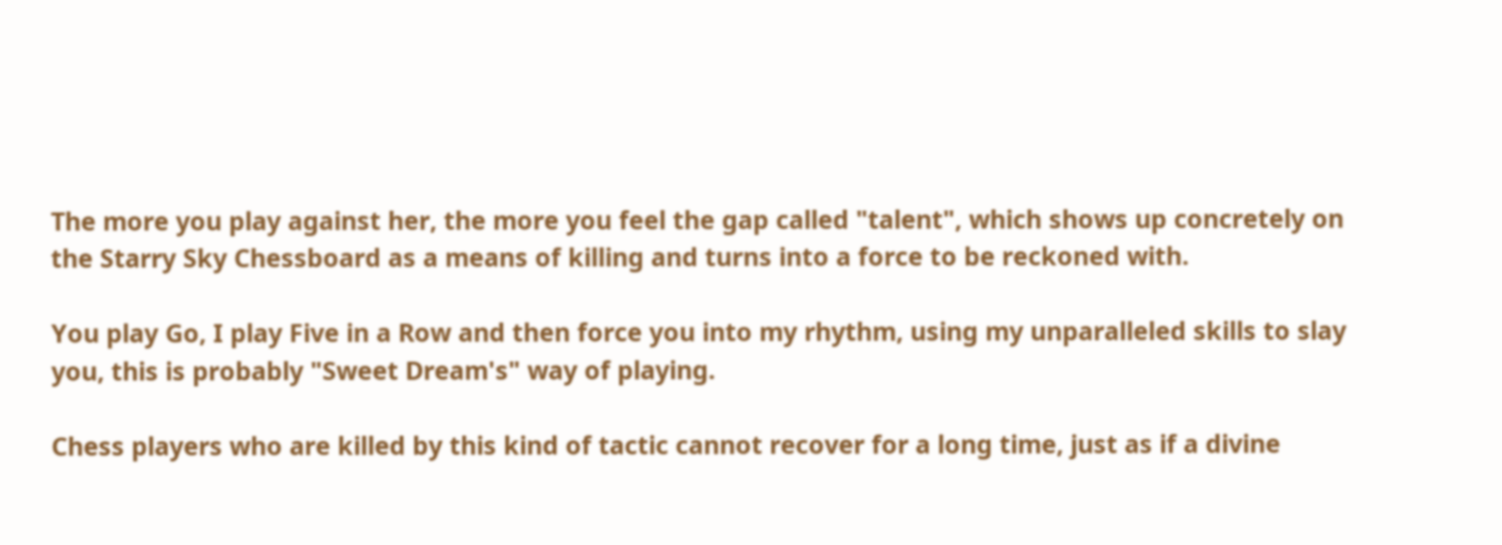The more you play against her, the more you feel the gap called "talent", which shows up concretely on the Starry Sky Chessboard as a means of killing and turns into a force to be reckoned with.

You play Go, I play Five in a Row and then force you into my rhythm, using my unparalleled skills to slay you, this is probably "Sweet Dream's" way of playing.

Chess players who are killed by this kind of tactic cannot recover for a long time, just as if a divine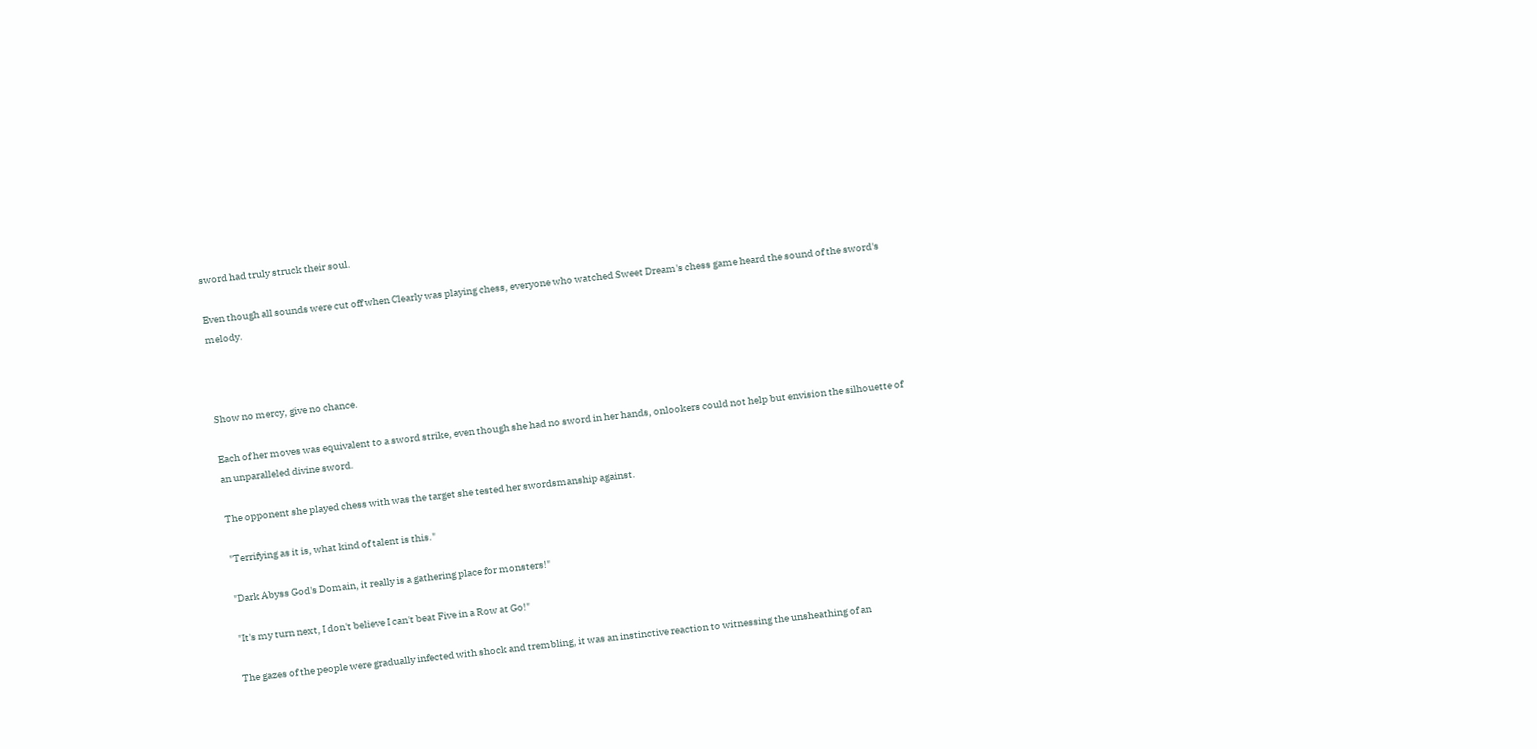sword had truly struck their soul.

Even though all sounds were cut off when Clearly was playing chess, everyone who watched Sweet Dream's chess game heard the sound of the sword's melody.



Show no mercy, give no chance.

Each of her moves was equivalent to a sword strike, even though she had no sword in her hands, onlookers could not help but envision the silhouette of an unparalleled divine sword.

The opponent she played chess with was the target she tested her swordsmanship against.

"Terrifying as it is, what kind of talent is this."

"Dark Abyss God's Domain, it really is a gathering place for monsters!"

"It's my turn next, I don't believe I can't beat Five in a Row at Go!"

The gazes of the people were gradually infected with shock and trembling, it was an instinctive reaction to witnessing the unsheathing of an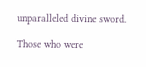unparalleled divine sword.

Those who were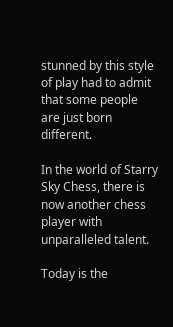stunned by this style of play had to admit that some people are just born different.

In the world of Starry Sky Chess, there is now another chess player with unparalleled talent.

Today is the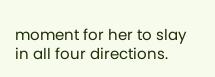moment for her to slay in all four directions.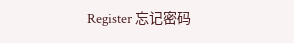Register 忘记密码